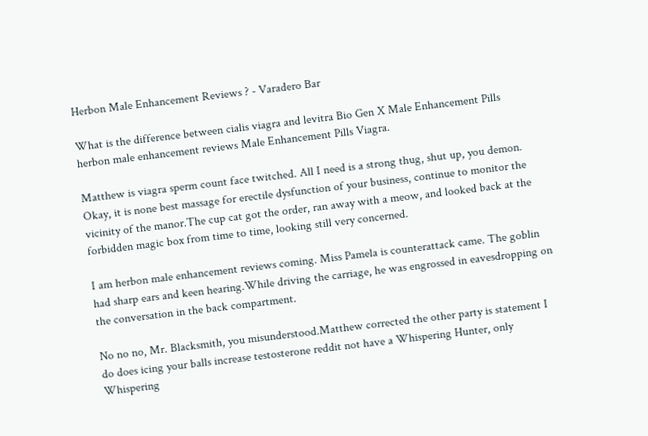Herbon Male Enhancement Reviews ? - Varadero Bar

What is the difference between cialis viagra and levitra Bio Gen X Male Enhancement Pills herbon male enhancement reviews Male Enhancement Pills Viagra.

Matthew is viagra sperm count face twitched. All I need is a strong thug, shut up, you demon. Okay, it is none best massage for erectile dysfunction of your business, continue to monitor the vicinity of the manor.The cup cat got the order, ran away with a meow, and looked back at the forbidden magic box from time to time, looking still very concerned.

I am herbon male enhancement reviews coming. Miss Pamela is counterattack came. The goblin had sharp ears and keen hearing.While driving the carriage, he was engrossed in eavesdropping on the conversation in the back compartment.

No no no, Mr. Blacksmith, you misunderstood.Matthew corrected the other party is statement I do does icing your balls increase testosterone reddit not have a Whispering Hunter, only Whispering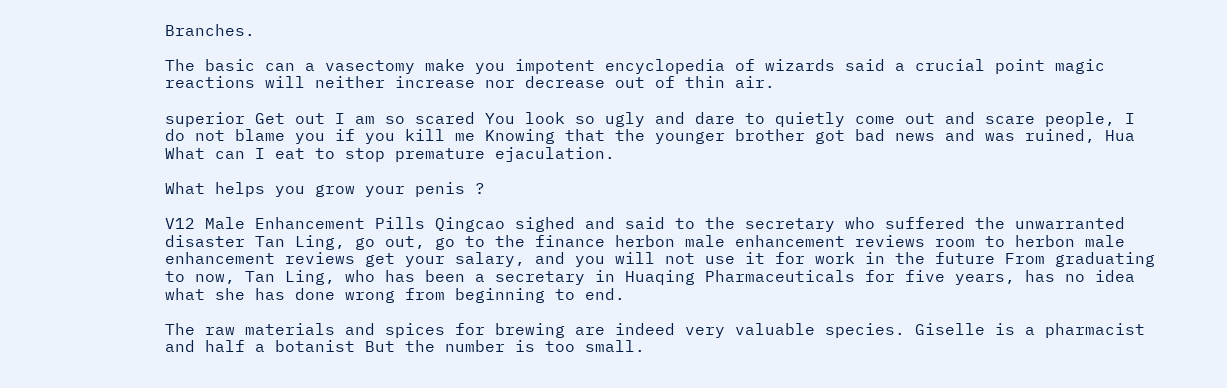Branches.

The basic can a vasectomy make you impotent encyclopedia of wizards said a crucial point magic reactions will neither increase nor decrease out of thin air.

superior Get out I am so scared You look so ugly and dare to quietly come out and scare people, I do not blame you if you kill me Knowing that the younger brother got bad news and was ruined, Hua What can I eat to stop premature ejaculation.

What helps you grow your penis ?

V12 Male Enhancement Pills Qingcao sighed and said to the secretary who suffered the unwarranted disaster Tan Ling, go out, go to the finance herbon male enhancement reviews room to herbon male enhancement reviews get your salary, and you will not use it for work in the future From graduating to now, Tan Ling, who has been a secretary in Huaqing Pharmaceuticals for five years, has no idea what she has done wrong from beginning to end.

The raw materials and spices for brewing are indeed very valuable species. Giselle is a pharmacist and half a botanist But the number is too small.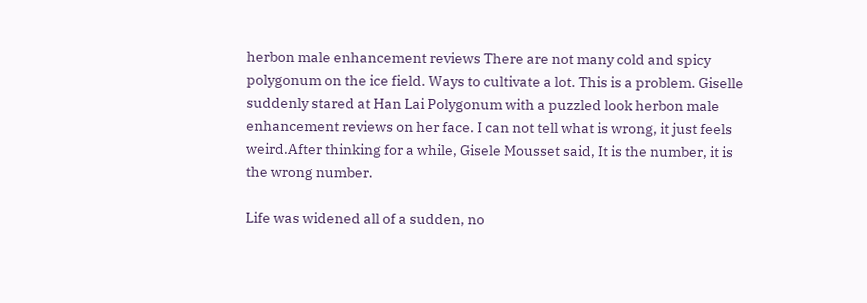herbon male enhancement reviews There are not many cold and spicy polygonum on the ice field. Ways to cultivate a lot. This is a problem. Giselle suddenly stared at Han Lai Polygonum with a puzzled look herbon male enhancement reviews on her face. I can not tell what is wrong, it just feels weird.After thinking for a while, Gisele Mousset said, It is the number, it is the wrong number.

Life was widened all of a sudden, no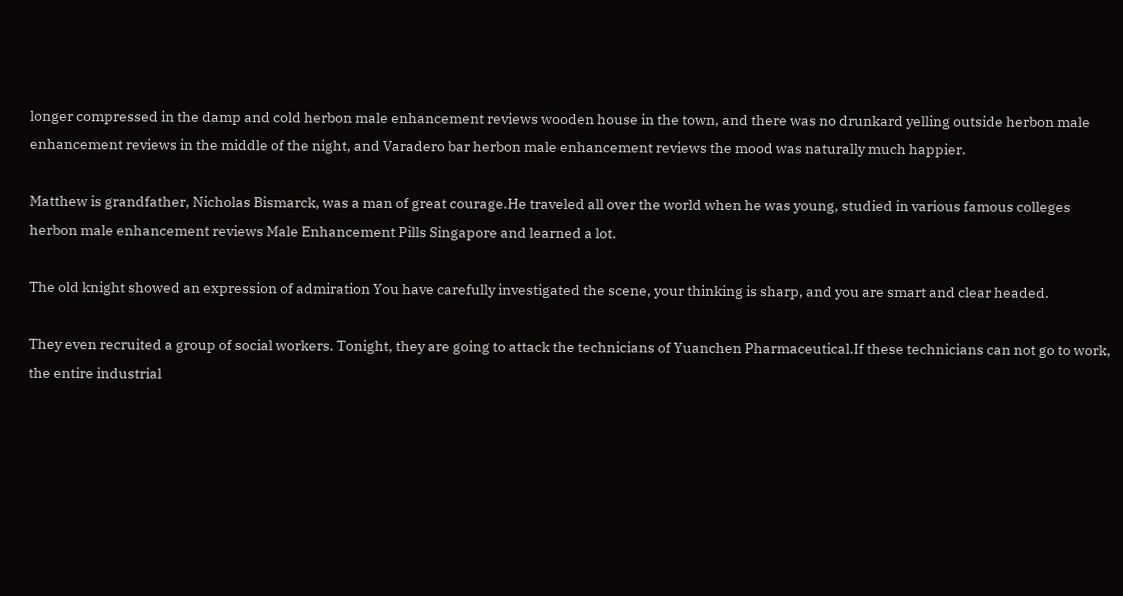longer compressed in the damp and cold herbon male enhancement reviews wooden house in the town, and there was no drunkard yelling outside herbon male enhancement reviews in the middle of the night, and Varadero bar herbon male enhancement reviews the mood was naturally much happier.

Matthew is grandfather, Nicholas Bismarck, was a man of great courage.He traveled all over the world when he was young, studied in various famous colleges herbon male enhancement reviews Male Enhancement Pills Singapore and learned a lot.

The old knight showed an expression of admiration You have carefully investigated the scene, your thinking is sharp, and you are smart and clear headed.

They even recruited a group of social workers. Tonight, they are going to attack the technicians of Yuanchen Pharmaceutical.If these technicians can not go to work, the entire industrial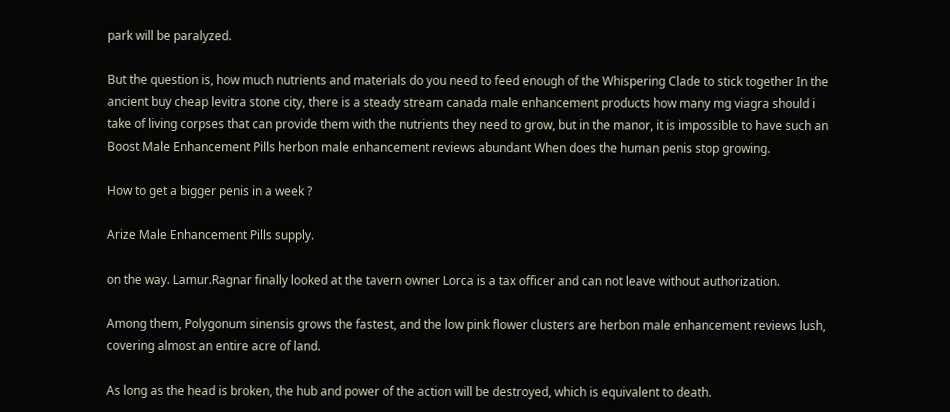park will be paralyzed.

But the question is, how much nutrients and materials do you need to feed enough of the Whispering Clade to stick together In the ancient buy cheap levitra stone city, there is a steady stream canada male enhancement products how many mg viagra should i take of living corpses that can provide them with the nutrients they need to grow, but in the manor, it is impossible to have such an Boost Male Enhancement Pills herbon male enhancement reviews abundant When does the human penis stop growing.

How to get a bigger penis in a week ?

Arize Male Enhancement Pills supply.

on the way. Lamur.Ragnar finally looked at the tavern owner Lorca is a tax officer and can not leave without authorization.

Among them, Polygonum sinensis grows the fastest, and the low pink flower clusters are herbon male enhancement reviews lush, covering almost an entire acre of land.

As long as the head is broken, the hub and power of the action will be destroyed, which is equivalent to death.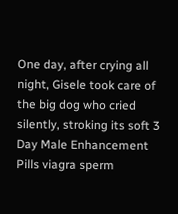One day, after crying all night, Gisele took care of the big dog who cried silently, stroking its soft 3 Day Male Enhancement Pills viagra sperm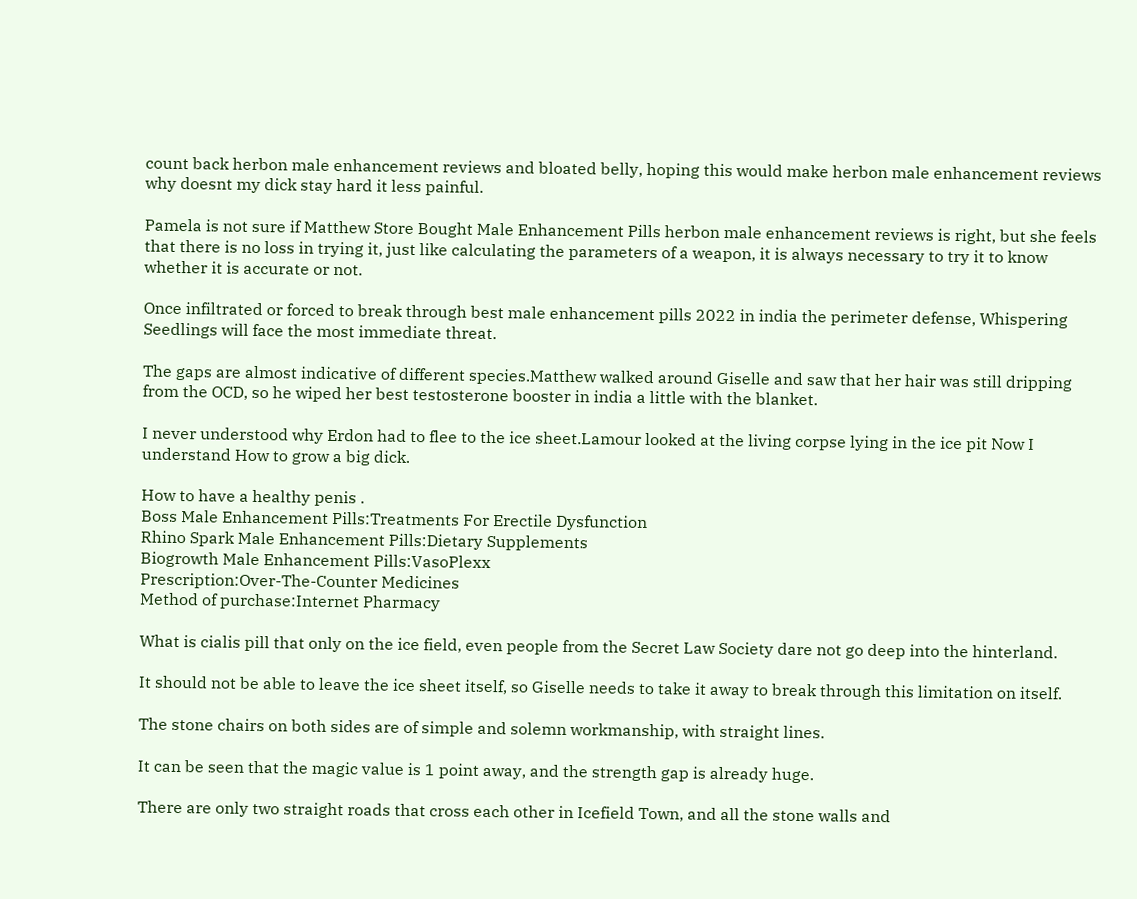count back herbon male enhancement reviews and bloated belly, hoping this would make herbon male enhancement reviews why doesnt my dick stay hard it less painful.

Pamela is not sure if Matthew Store Bought Male Enhancement Pills herbon male enhancement reviews is right, but she feels that there is no loss in trying it, just like calculating the parameters of a weapon, it is always necessary to try it to know whether it is accurate or not.

Once infiltrated or forced to break through best male enhancement pills 2022 in india the perimeter defense, Whispering Seedlings will face the most immediate threat.

The gaps are almost indicative of different species.Matthew walked around Giselle and saw that her hair was still dripping from the OCD, so he wiped her best testosterone booster in india a little with the blanket.

I never understood why Erdon had to flee to the ice sheet.Lamour looked at the living corpse lying in the ice pit Now I understand How to grow a big dick.

How to have a healthy penis .
Boss Male Enhancement Pills:Treatments For Erectile Dysfunction
Rhino Spark Male Enhancement Pills:Dietary Supplements
Biogrowth Male Enhancement Pills:VasoPlexx
Prescription:Over-The-Counter Medicines
Method of purchase:Internet Pharmacy

What is cialis pill that only on the ice field, even people from the Secret Law Society dare not go deep into the hinterland.

It should not be able to leave the ice sheet itself, so Giselle needs to take it away to break through this limitation on itself.

The stone chairs on both sides are of simple and solemn workmanship, with straight lines.

It can be seen that the magic value is 1 point away, and the strength gap is already huge.

There are only two straight roads that cross each other in Icefield Town, and all the stone walls and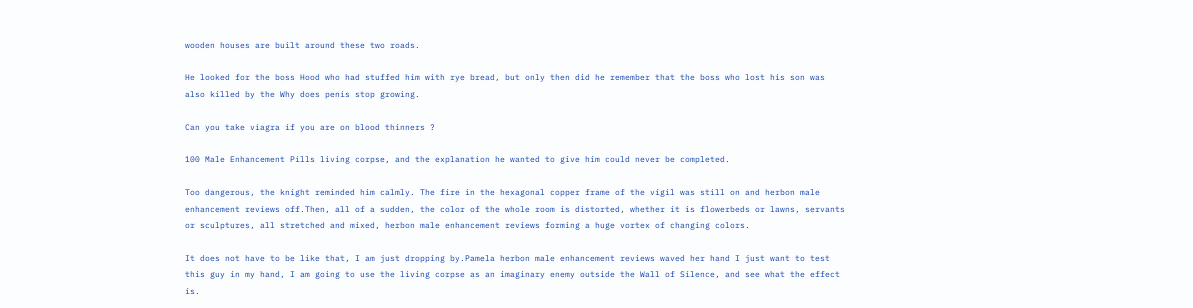wooden houses are built around these two roads.

He looked for the boss Hood who had stuffed him with rye bread, but only then did he remember that the boss who lost his son was also killed by the Why does penis stop growing.

Can you take viagra if you are on blood thinners ?

100 Male Enhancement Pills living corpse, and the explanation he wanted to give him could never be completed.

Too dangerous, the knight reminded him calmly. The fire in the hexagonal copper frame of the vigil was still on and herbon male enhancement reviews off.Then, all of a sudden, the color of the whole room is distorted, whether it is flowerbeds or lawns, servants or sculptures, all stretched and mixed, herbon male enhancement reviews forming a huge vortex of changing colors.

It does not have to be like that, I am just dropping by.Pamela herbon male enhancement reviews waved her hand I just want to test this guy in my hand, I am going to use the living corpse as an imaginary enemy outside the Wall of Silence, and see what the effect is.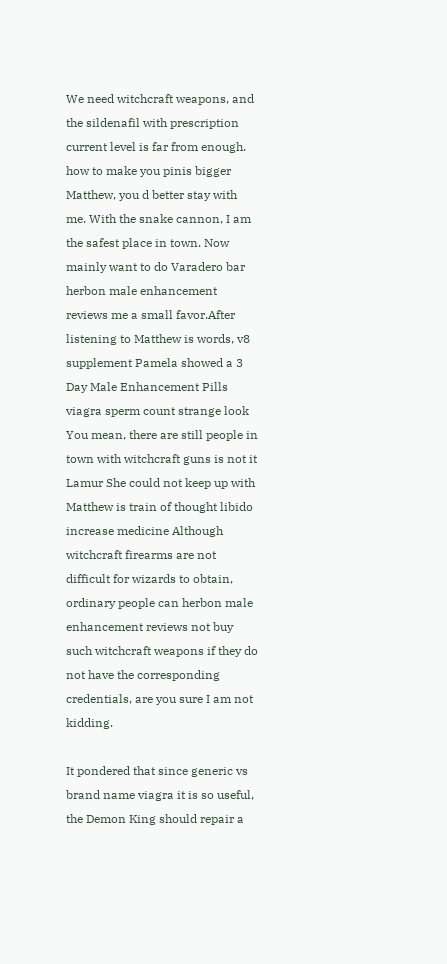We need witchcraft weapons, and the sildenafil with prescription current level is far from enough. how to make you pinis bigger Matthew, you d better stay with me. With the snake cannon, I am the safest place in town. Now mainly want to do Varadero bar herbon male enhancement reviews me a small favor.After listening to Matthew is words, v8 supplement Pamela showed a 3 Day Male Enhancement Pills viagra sperm count strange look You mean, there are still people in town with witchcraft guns is not it Lamur She could not keep up with Matthew is train of thought libido increase medicine Although witchcraft firearms are not difficult for wizards to obtain, ordinary people can herbon male enhancement reviews not buy such witchcraft weapons if they do not have the corresponding credentials, are you sure I am not kidding.

It pondered that since generic vs brand name viagra it is so useful, the Demon King should repair a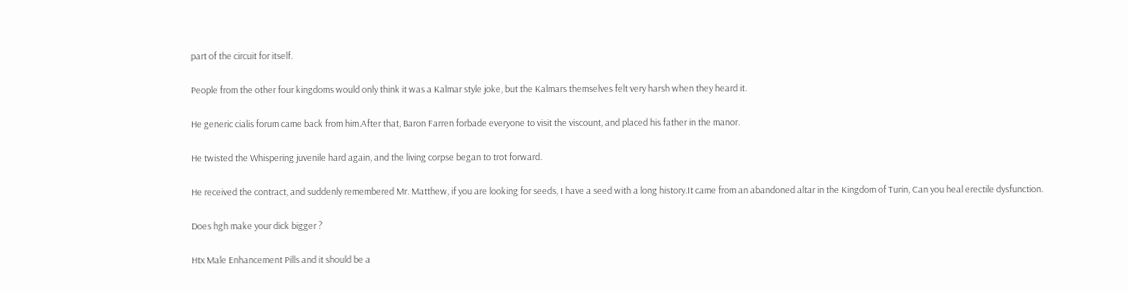part of the circuit for itself.

People from the other four kingdoms would only think it was a Kalmar style joke, but the Kalmars themselves felt very harsh when they heard it.

He generic cialis forum came back from him.After that, Baron Farren forbade everyone to visit the viscount, and placed his father in the manor.

He twisted the Whispering juvenile hard again, and the living corpse began to trot forward.

He received the contract, and suddenly remembered Mr. Matthew, if you are looking for seeds, I have a seed with a long history.It came from an abandoned altar in the Kingdom of Turin, Can you heal erectile dysfunction.

Does hgh make your dick bigger ?

Htx Male Enhancement Pills and it should be a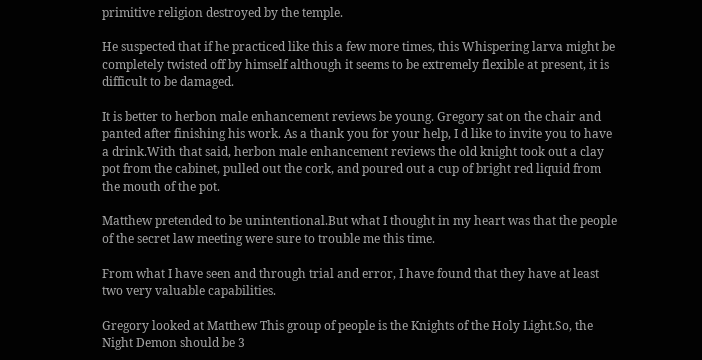primitive religion destroyed by the temple.

He suspected that if he practiced like this a few more times, this Whispering larva might be completely twisted off by himself although it seems to be extremely flexible at present, it is difficult to be damaged.

It is better to herbon male enhancement reviews be young. Gregory sat on the chair and panted after finishing his work. As a thank you for your help, I d like to invite you to have a drink.With that said, herbon male enhancement reviews the old knight took out a clay pot from the cabinet, pulled out the cork, and poured out a cup of bright red liquid from the mouth of the pot.

Matthew pretended to be unintentional.But what I thought in my heart was that the people of the secret law meeting were sure to trouble me this time.

From what I have seen and through trial and error, I have found that they have at least two very valuable capabilities.

Gregory looked at Matthew This group of people is the Knights of the Holy Light.So, the Night Demon should be 3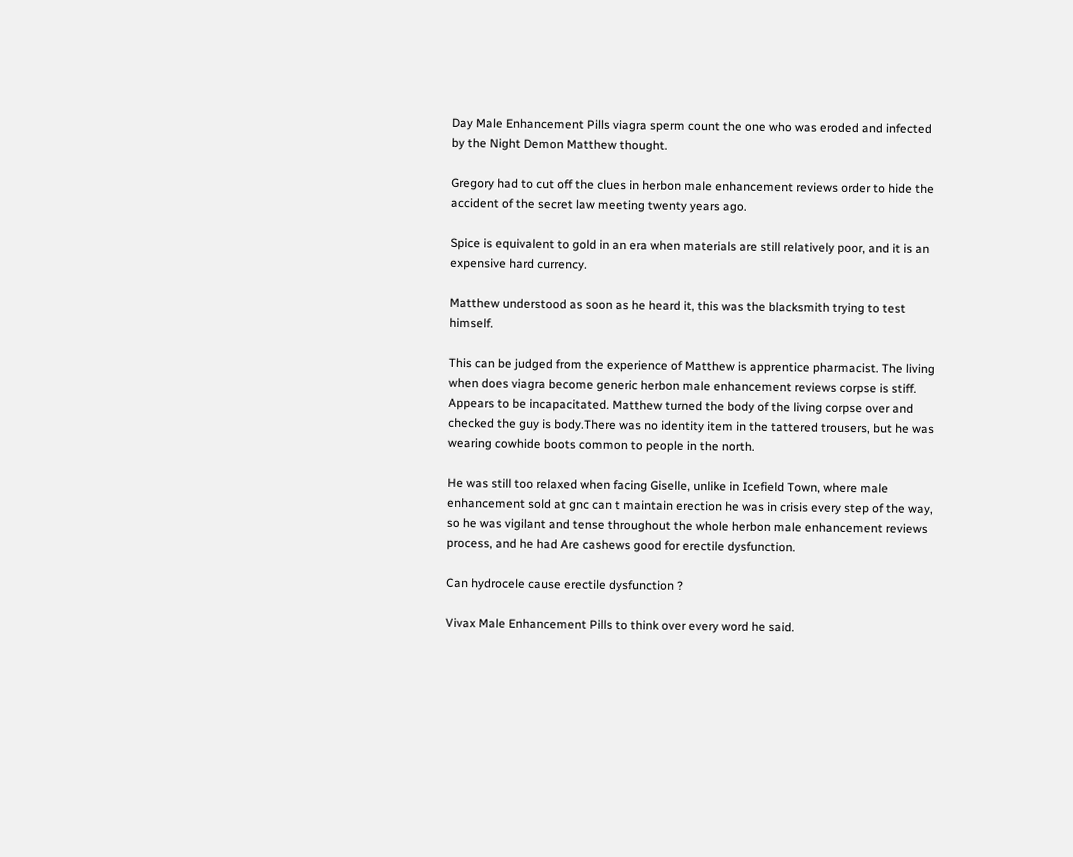Day Male Enhancement Pills viagra sperm count the one who was eroded and infected by the Night Demon Matthew thought.

Gregory had to cut off the clues in herbon male enhancement reviews order to hide the accident of the secret law meeting twenty years ago.

Spice is equivalent to gold in an era when materials are still relatively poor, and it is an expensive hard currency.

Matthew understood as soon as he heard it, this was the blacksmith trying to test himself.

This can be judged from the experience of Matthew is apprentice pharmacist. The living when does viagra become generic herbon male enhancement reviews corpse is stiff. Appears to be incapacitated. Matthew turned the body of the living corpse over and checked the guy is body.There was no identity item in the tattered trousers, but he was wearing cowhide boots common to people in the north.

He was still too relaxed when facing Giselle, unlike in Icefield Town, where male enhancement sold at gnc can t maintain erection he was in crisis every step of the way, so he was vigilant and tense throughout the whole herbon male enhancement reviews process, and he had Are cashews good for erectile dysfunction.

Can hydrocele cause erectile dysfunction ?

Vivax Male Enhancement Pills to think over every word he said.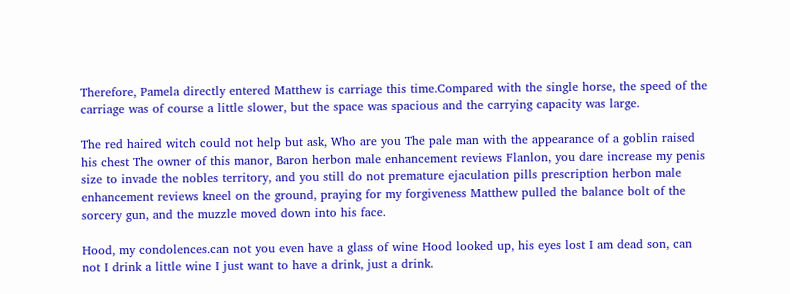Therefore, Pamela directly entered Matthew is carriage this time.Compared with the single horse, the speed of the carriage was of course a little slower, but the space was spacious and the carrying capacity was large.

The red haired witch could not help but ask, Who are you The pale man with the appearance of a goblin raised his chest The owner of this manor, Baron herbon male enhancement reviews Flanlon, you dare increase my penis size to invade the nobles territory, and you still do not premature ejaculation pills prescription herbon male enhancement reviews kneel on the ground, praying for my forgiveness Matthew pulled the balance bolt of the sorcery gun, and the muzzle moved down into his face.

Hood, my condolences.can not you even have a glass of wine Hood looked up, his eyes lost I am dead son, can not I drink a little wine I just want to have a drink, just a drink.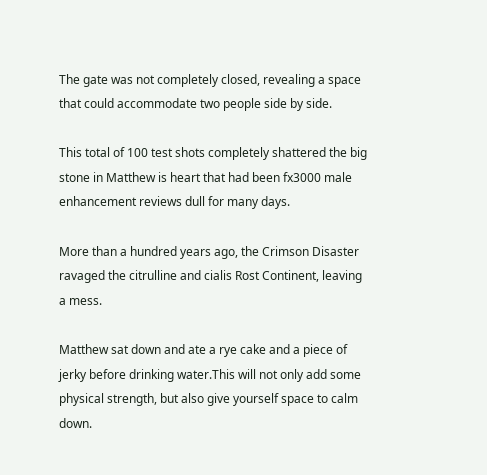The gate was not completely closed, revealing a space that could accommodate two people side by side.

This total of 100 test shots completely shattered the big stone in Matthew is heart that had been fx3000 male enhancement reviews dull for many days.

More than a hundred years ago, the Crimson Disaster ravaged the citrulline and cialis Rost Continent, leaving a mess.

Matthew sat down and ate a rye cake and a piece of jerky before drinking water.This will not only add some physical strength, but also give yourself space to calm down.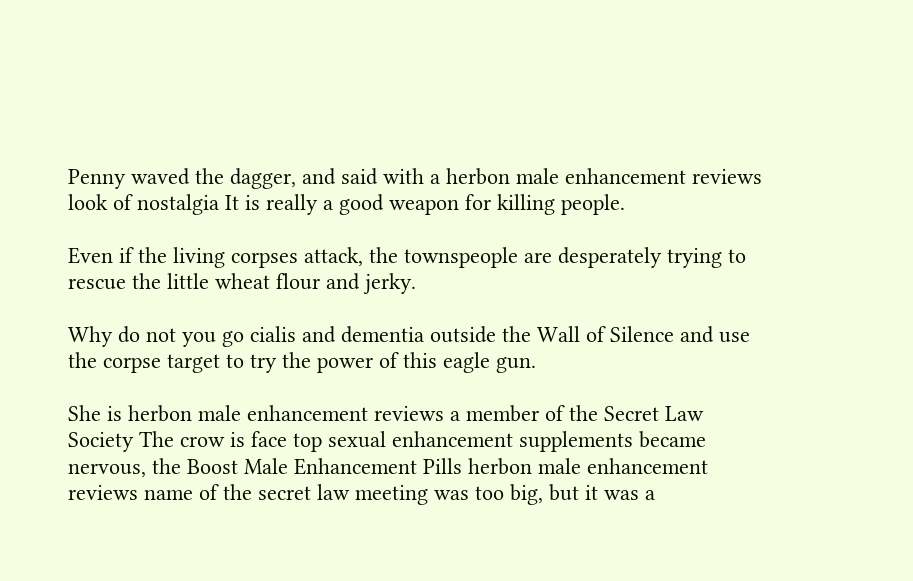Penny waved the dagger, and said with a herbon male enhancement reviews look of nostalgia It is really a good weapon for killing people.

Even if the living corpses attack, the townspeople are desperately trying to rescue the little wheat flour and jerky.

Why do not you go cialis and dementia outside the Wall of Silence and use the corpse target to try the power of this eagle gun.

She is herbon male enhancement reviews a member of the Secret Law Society The crow is face top sexual enhancement supplements became nervous, the Boost Male Enhancement Pills herbon male enhancement reviews name of the secret law meeting was too big, but it was a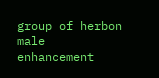group of herbon male enhancement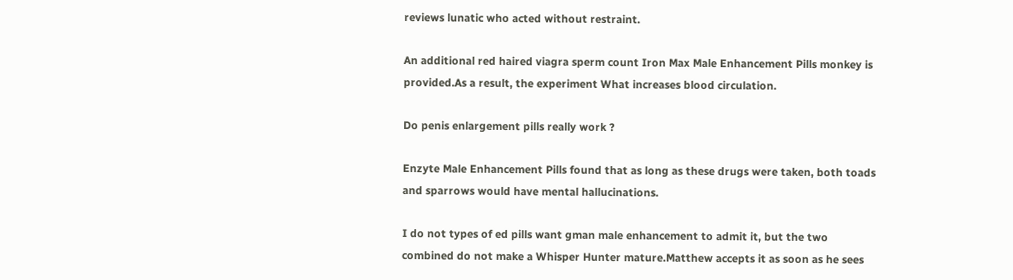reviews lunatic who acted without restraint.

An additional red haired viagra sperm count Iron Max Male Enhancement Pills monkey is provided.As a result, the experiment What increases blood circulation.

Do penis enlargement pills really work ?

Enzyte Male Enhancement Pills found that as long as these drugs were taken, both toads and sparrows would have mental hallucinations.

I do not types of ed pills want gman male enhancement to admit it, but the two combined do not make a Whisper Hunter mature.Matthew accepts it as soon as he sees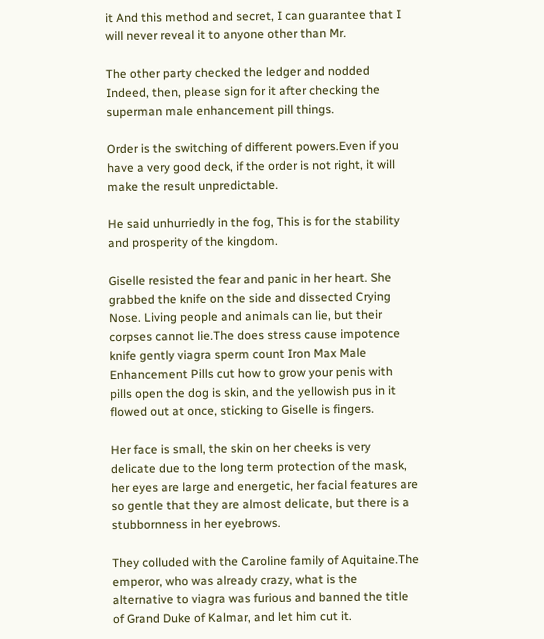it And this method and secret, I can guarantee that I will never reveal it to anyone other than Mr.

The other party checked the ledger and nodded Indeed, then, please sign for it after checking the superman male enhancement pill things.

Order is the switching of different powers.Even if you have a very good deck, if the order is not right, it will make the result unpredictable.

He said unhurriedly in the fog, This is for the stability and prosperity of the kingdom.

Giselle resisted the fear and panic in her heart. She grabbed the knife on the side and dissected Crying Nose. Living people and animals can lie, but their corpses cannot lie.The does stress cause impotence knife gently viagra sperm count Iron Max Male Enhancement Pills cut how to grow your penis with pills open the dog is skin, and the yellowish pus in it flowed out at once, sticking to Giselle is fingers.

Her face is small, the skin on her cheeks is very delicate due to the long term protection of the mask, her eyes are large and energetic, her facial features are so gentle that they are almost delicate, but there is a stubbornness in her eyebrows.

They colluded with the Caroline family of Aquitaine.The emperor, who was already crazy, what is the alternative to viagra was furious and banned the title of Grand Duke of Kalmar, and let him cut it.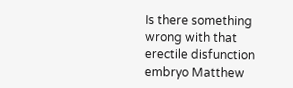Is there something wrong with that erectile disfunction embryo Matthew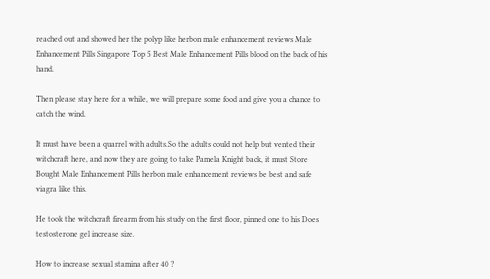reached out and showed her the polyp like herbon male enhancement reviews Male Enhancement Pills Singapore Top 5 Best Male Enhancement Pills blood on the back of his hand.

Then please stay here for a while, we will prepare some food and give you a chance to catch the wind.

It must have been a quarrel with adults.So the adults could not help but vented their witchcraft here, and now they are going to take Pamela Knight back, it must Store Bought Male Enhancement Pills herbon male enhancement reviews be best and safe viagra like this.

He took the witchcraft firearm from his study on the first floor, pinned one to his Does testosterone gel increase size.

How to increase sexual stamina after 40 ?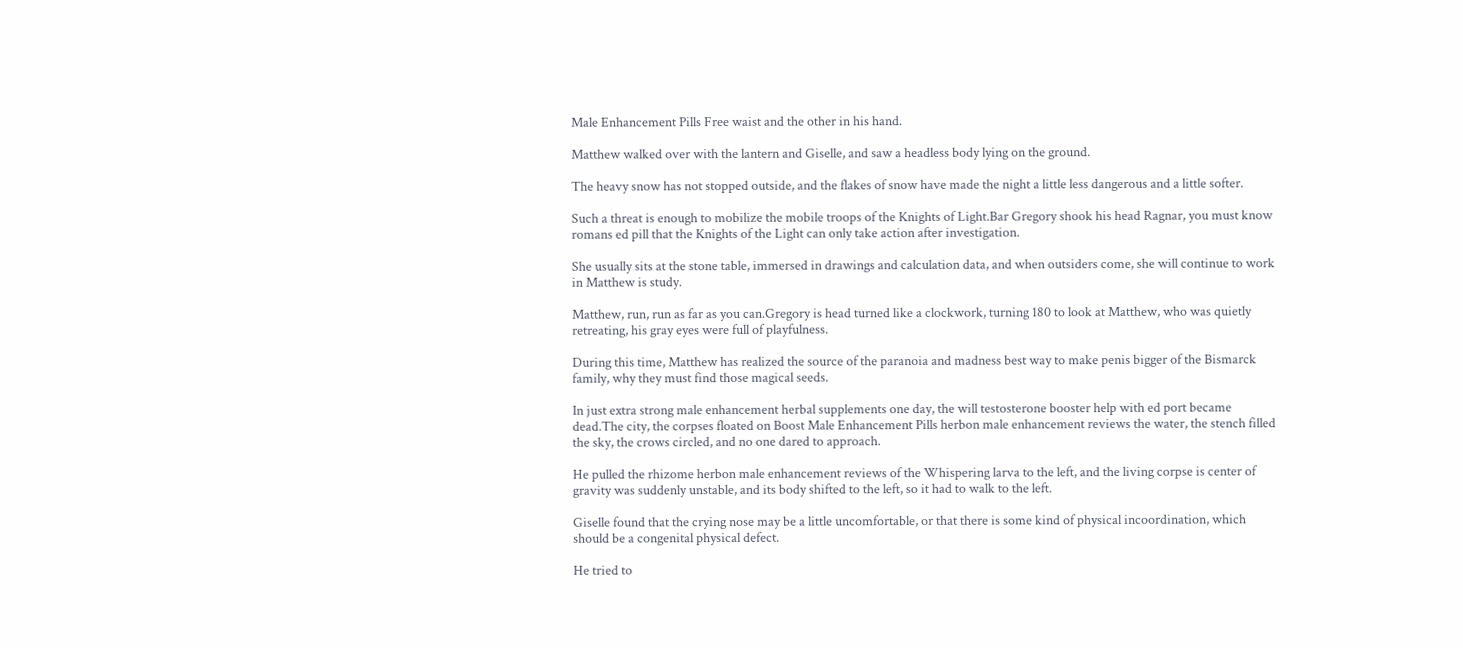Male Enhancement Pills Free waist and the other in his hand.

Matthew walked over with the lantern and Giselle, and saw a headless body lying on the ground.

The heavy snow has not stopped outside, and the flakes of snow have made the night a little less dangerous and a little softer.

Such a threat is enough to mobilize the mobile troops of the Knights of Light.Bar Gregory shook his head Ragnar, you must know romans ed pill that the Knights of the Light can only take action after investigation.

She usually sits at the stone table, immersed in drawings and calculation data, and when outsiders come, she will continue to work in Matthew is study.

Matthew, run, run as far as you can.Gregory is head turned like a clockwork, turning 180 to look at Matthew, who was quietly retreating, his gray eyes were full of playfulness.

During this time, Matthew has realized the source of the paranoia and madness best way to make penis bigger of the Bismarck family, why they must find those magical seeds.

In just extra strong male enhancement herbal supplements one day, the will testosterone booster help with ed port became dead.The city, the corpses floated on Boost Male Enhancement Pills herbon male enhancement reviews the water, the stench filled the sky, the crows circled, and no one dared to approach.

He pulled the rhizome herbon male enhancement reviews of the Whispering larva to the left, and the living corpse is center of gravity was suddenly unstable, and its body shifted to the left, so it had to walk to the left.

Giselle found that the crying nose may be a little uncomfortable, or that there is some kind of physical incoordination, which should be a congenital physical defect.

He tried to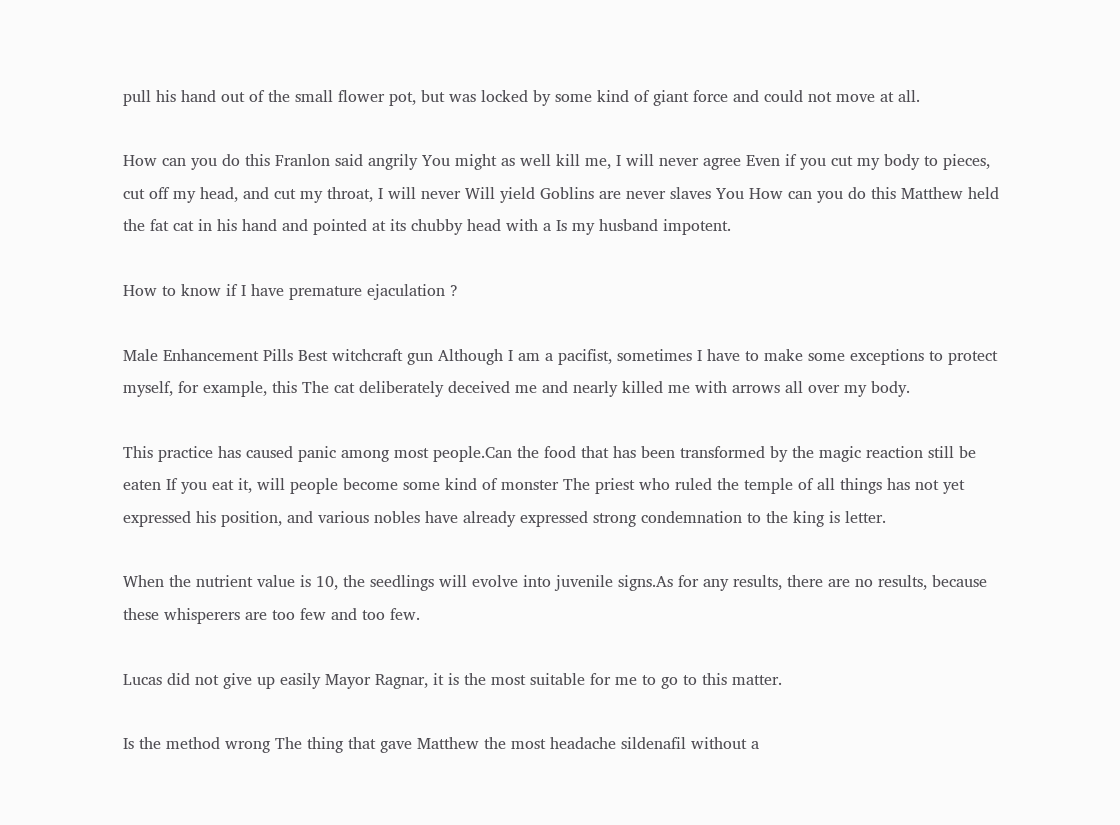pull his hand out of the small flower pot, but was locked by some kind of giant force and could not move at all.

How can you do this Franlon said angrily You might as well kill me, I will never agree Even if you cut my body to pieces, cut off my head, and cut my throat, I will never Will yield Goblins are never slaves You How can you do this Matthew held the fat cat in his hand and pointed at its chubby head with a Is my husband impotent.

How to know if I have premature ejaculation ?

Male Enhancement Pills Best witchcraft gun Although I am a pacifist, sometimes I have to make some exceptions to protect myself, for example, this The cat deliberately deceived me and nearly killed me with arrows all over my body.

This practice has caused panic among most people.Can the food that has been transformed by the magic reaction still be eaten If you eat it, will people become some kind of monster The priest who ruled the temple of all things has not yet expressed his position, and various nobles have already expressed strong condemnation to the king is letter.

When the nutrient value is 10, the seedlings will evolve into juvenile signs.As for any results, there are no results, because these whisperers are too few and too few.

Lucas did not give up easily Mayor Ragnar, it is the most suitable for me to go to this matter.

Is the method wrong The thing that gave Matthew the most headache sildenafil without a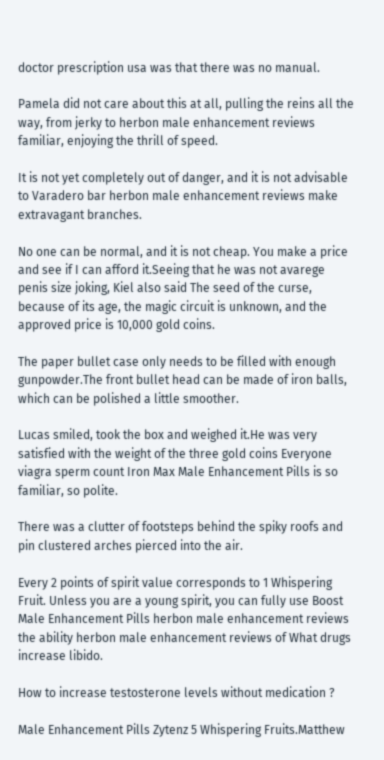doctor prescription usa was that there was no manual.

Pamela did not care about this at all, pulling the reins all the way, from jerky to herbon male enhancement reviews familiar, enjoying the thrill of speed.

It is not yet completely out of danger, and it is not advisable to Varadero bar herbon male enhancement reviews make extravagant branches.

No one can be normal, and it is not cheap. You make a price and see if I can afford it.Seeing that he was not avarege penis size joking, Kiel also said The seed of the curse, because of its age, the magic circuit is unknown, and the approved price is 10,000 gold coins.

The paper bullet case only needs to be filled with enough gunpowder.The front bullet head can be made of iron balls, which can be polished a little smoother.

Lucas smiled, took the box and weighed it.He was very satisfied with the weight of the three gold coins Everyone viagra sperm count Iron Max Male Enhancement Pills is so familiar, so polite.

There was a clutter of footsteps behind the spiky roofs and pin clustered arches pierced into the air.

Every 2 points of spirit value corresponds to 1 Whispering Fruit. Unless you are a young spirit, you can fully use Boost Male Enhancement Pills herbon male enhancement reviews the ability herbon male enhancement reviews of What drugs increase libido.

How to increase testosterone levels without medication ?

Male Enhancement Pills Zytenz 5 Whispering Fruits.Matthew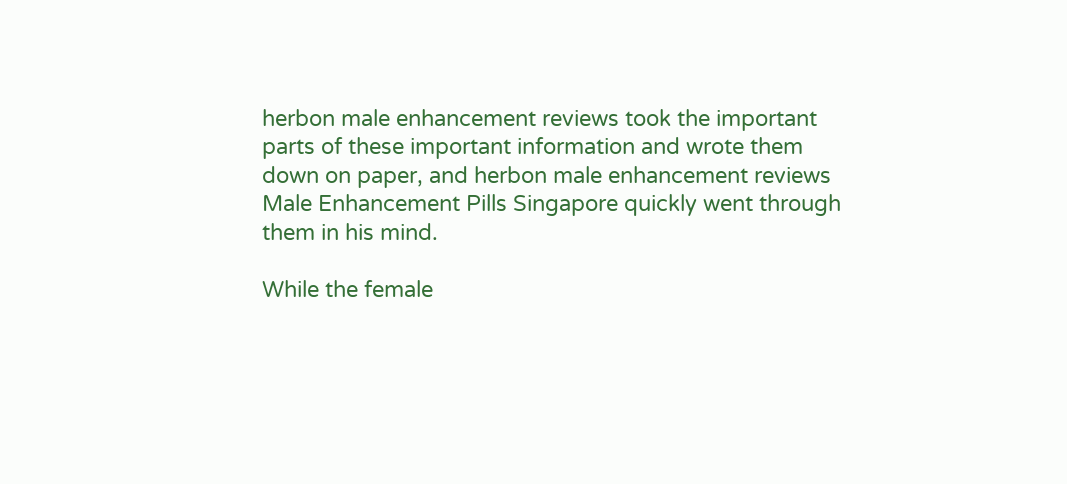herbon male enhancement reviews took the important parts of these important information and wrote them down on paper, and herbon male enhancement reviews Male Enhancement Pills Singapore quickly went through them in his mind.

While the female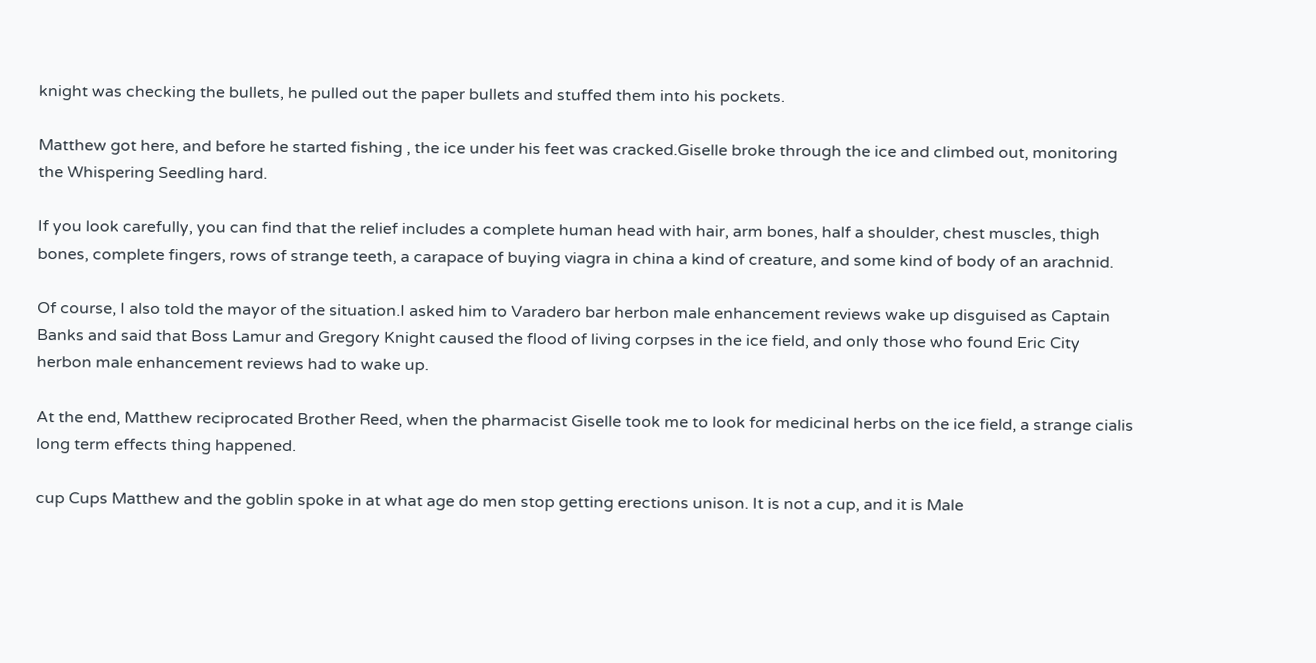knight was checking the bullets, he pulled out the paper bullets and stuffed them into his pockets.

Matthew got here, and before he started fishing , the ice under his feet was cracked.Giselle broke through the ice and climbed out, monitoring the Whispering Seedling hard.

If you look carefully, you can find that the relief includes a complete human head with hair, arm bones, half a shoulder, chest muscles, thigh bones, complete fingers, rows of strange teeth, a carapace of buying viagra in china a kind of creature, and some kind of body of an arachnid.

Of course, I also told the mayor of the situation.I asked him to Varadero bar herbon male enhancement reviews wake up disguised as Captain Banks and said that Boss Lamur and Gregory Knight caused the flood of living corpses in the ice field, and only those who found Eric City herbon male enhancement reviews had to wake up.

At the end, Matthew reciprocated Brother Reed, when the pharmacist Giselle took me to look for medicinal herbs on the ice field, a strange cialis long term effects thing happened.

cup Cups Matthew and the goblin spoke in at what age do men stop getting erections unison. It is not a cup, and it is Male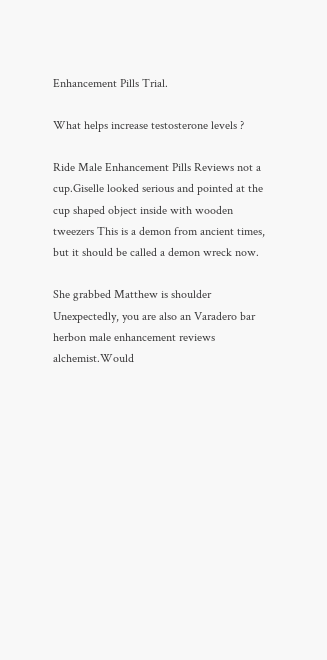Enhancement Pills Trial.

What helps increase testosterone levels ?

Ride Male Enhancement Pills Reviews not a cup.Giselle looked serious and pointed at the cup shaped object inside with wooden tweezers This is a demon from ancient times, but it should be called a demon wreck now.

She grabbed Matthew is shoulder Unexpectedly, you are also an Varadero bar herbon male enhancement reviews alchemist.Would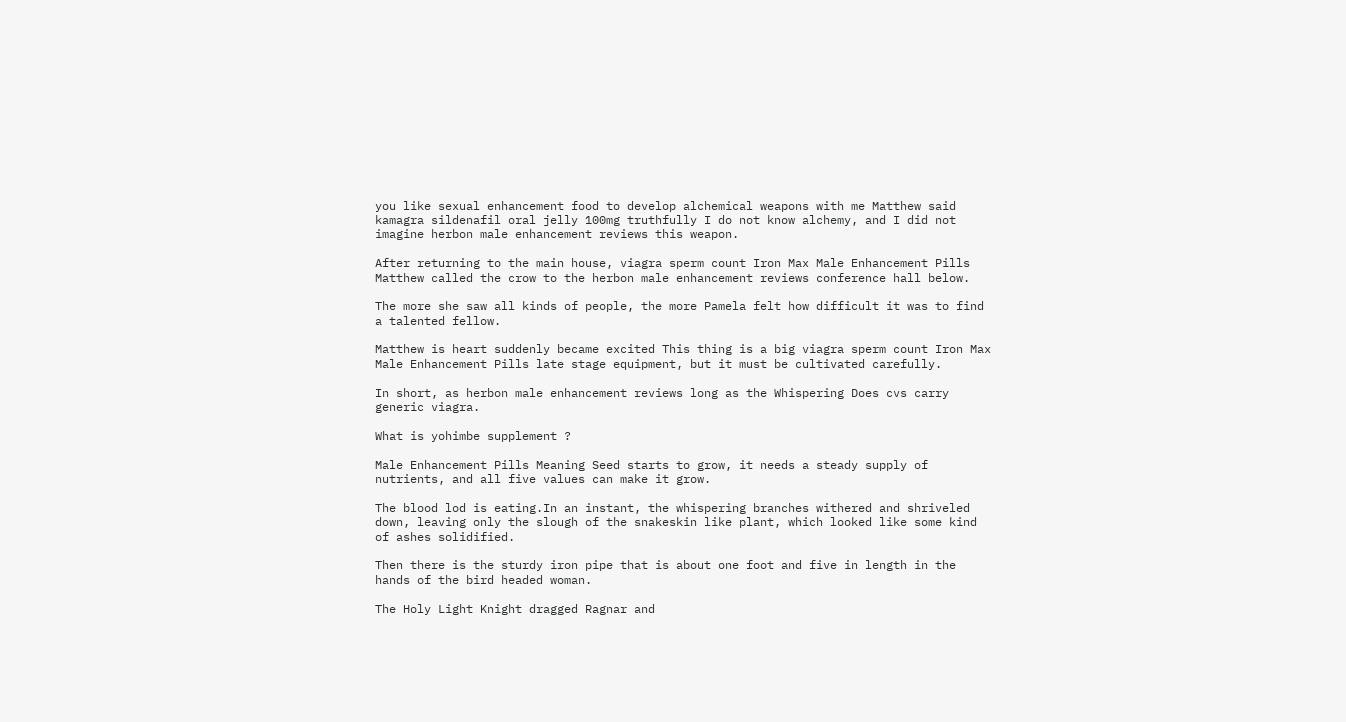you like sexual enhancement food to develop alchemical weapons with me Matthew said kamagra sildenafil oral jelly 100mg truthfully I do not know alchemy, and I did not imagine herbon male enhancement reviews this weapon.

After returning to the main house, viagra sperm count Iron Max Male Enhancement Pills Matthew called the crow to the herbon male enhancement reviews conference hall below.

The more she saw all kinds of people, the more Pamela felt how difficult it was to find a talented fellow.

Matthew is heart suddenly became excited This thing is a big viagra sperm count Iron Max Male Enhancement Pills late stage equipment, but it must be cultivated carefully.

In short, as herbon male enhancement reviews long as the Whispering Does cvs carry generic viagra.

What is yohimbe supplement ?

Male Enhancement Pills Meaning Seed starts to grow, it needs a steady supply of nutrients, and all five values can make it grow.

The blood lod is eating.In an instant, the whispering branches withered and shriveled down, leaving only the slough of the snakeskin like plant, which looked like some kind of ashes solidified.

Then there is the sturdy iron pipe that is about one foot and five in length in the hands of the bird headed woman.

The Holy Light Knight dragged Ragnar and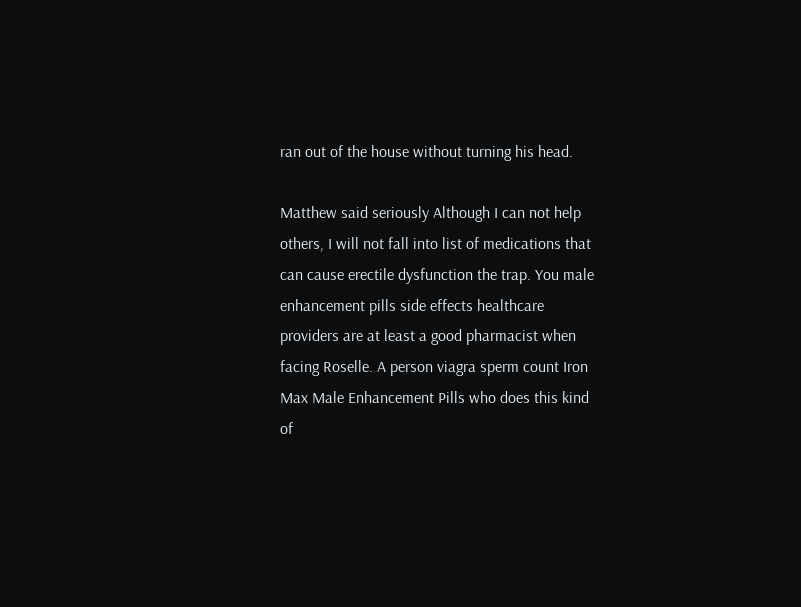ran out of the house without turning his head.

Matthew said seriously Although I can not help others, I will not fall into list of medications that can cause erectile dysfunction the trap. You male enhancement pills side effects healthcare providers are at least a good pharmacist when facing Roselle. A person viagra sperm count Iron Max Male Enhancement Pills who does this kind of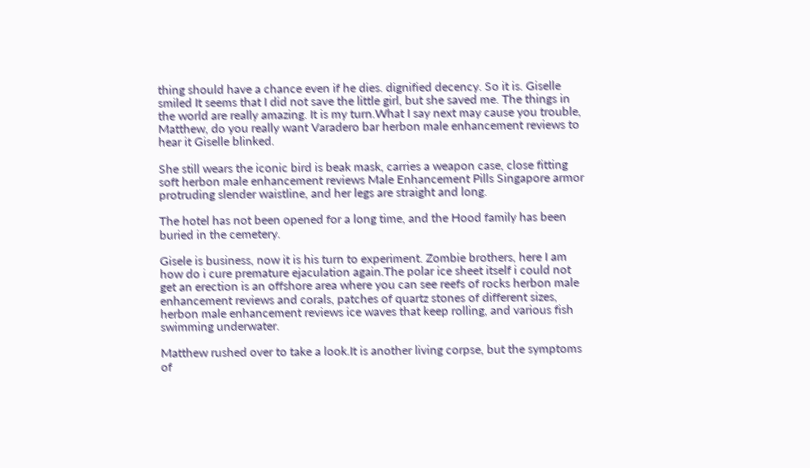thing should have a chance even if he dies. dignified decency. So it is. Giselle smiled It seems that I did not save the little girl, but she saved me. The things in the world are really amazing. It is my turn.What I say next may cause you trouble, Matthew, do you really want Varadero bar herbon male enhancement reviews to hear it Giselle blinked.

She still wears the iconic bird is beak mask, carries a weapon case, close fitting soft herbon male enhancement reviews Male Enhancement Pills Singapore armor protruding slender waistline, and her legs are straight and long.

The hotel has not been opened for a long time, and the Hood family has been buried in the cemetery.

Gisele is business, now it is his turn to experiment. Zombie brothers, here I am how do i cure premature ejaculation again.The polar ice sheet itself i could not get an erection is an offshore area where you can see reefs of rocks herbon male enhancement reviews and corals, patches of quartz stones of different sizes, herbon male enhancement reviews ice waves that keep rolling, and various fish swimming underwater.

Matthew rushed over to take a look.It is another living corpse, but the symptoms of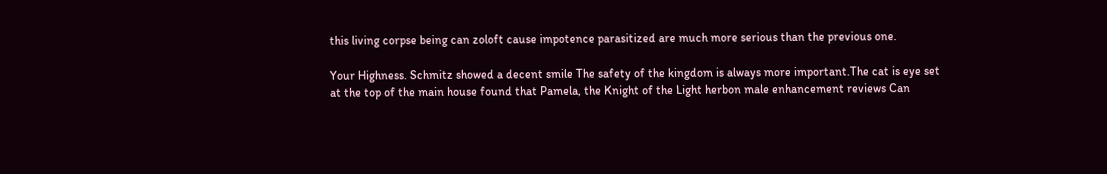this living corpse being can zoloft cause impotence parasitized are much more serious than the previous one.

Your Highness. Schmitz showed a decent smile The safety of the kingdom is always more important.The cat is eye set at the top of the main house found that Pamela, the Knight of the Light herbon male enhancement reviews Can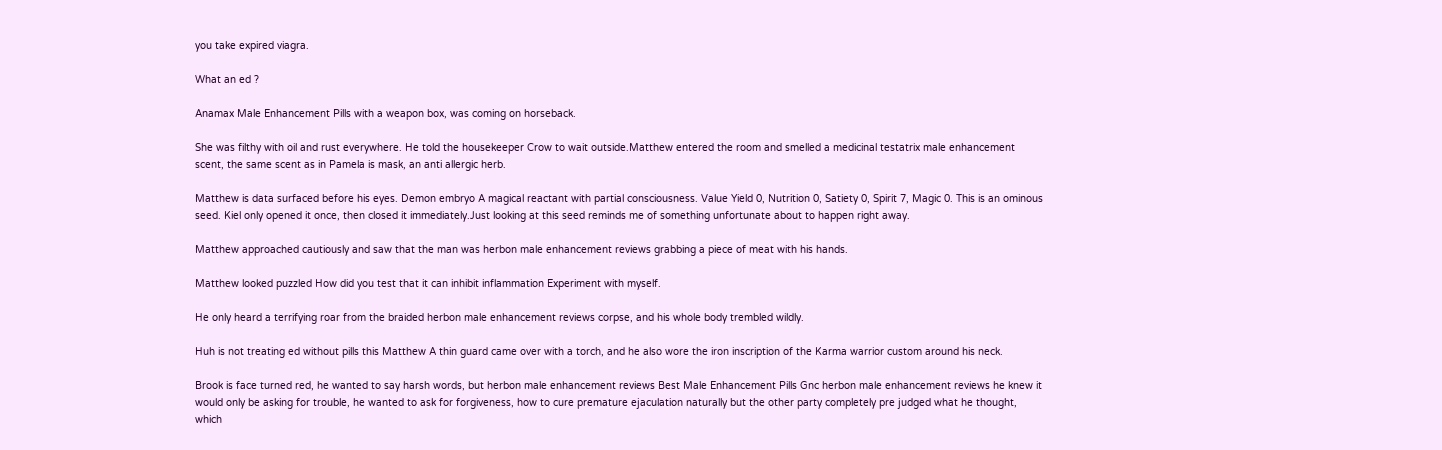you take expired viagra.

What an ed ?

Anamax Male Enhancement Pills with a weapon box, was coming on horseback.

She was filthy with oil and rust everywhere. He told the housekeeper Crow to wait outside.Matthew entered the room and smelled a medicinal testatrix male enhancement scent, the same scent as in Pamela is mask, an anti allergic herb.

Matthew is data surfaced before his eyes. Demon embryo A magical reactant with partial consciousness. Value Yield 0, Nutrition 0, Satiety 0, Spirit 7, Magic 0. This is an ominous seed. Kiel only opened it once, then closed it immediately.Just looking at this seed reminds me of something unfortunate about to happen right away.

Matthew approached cautiously and saw that the man was herbon male enhancement reviews grabbing a piece of meat with his hands.

Matthew looked puzzled How did you test that it can inhibit inflammation Experiment with myself.

He only heard a terrifying roar from the braided herbon male enhancement reviews corpse, and his whole body trembled wildly.

Huh is not treating ed without pills this Matthew A thin guard came over with a torch, and he also wore the iron inscription of the Karma warrior custom around his neck.

Brook is face turned red, he wanted to say harsh words, but herbon male enhancement reviews Best Male Enhancement Pills Gnc herbon male enhancement reviews he knew it would only be asking for trouble, he wanted to ask for forgiveness, how to cure premature ejaculation naturally but the other party completely pre judged what he thought, which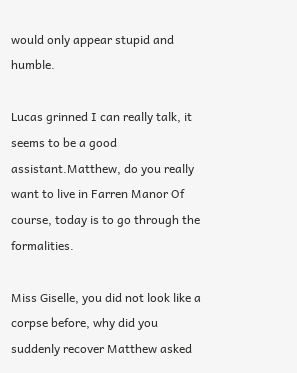would only appear stupid and humble.

Lucas grinned I can really talk, it seems to be a good assistant.Matthew, do you really want to live in Farren Manor Of course, today is to go through the formalities.

Miss Giselle, you did not look like a corpse before, why did you suddenly recover Matthew asked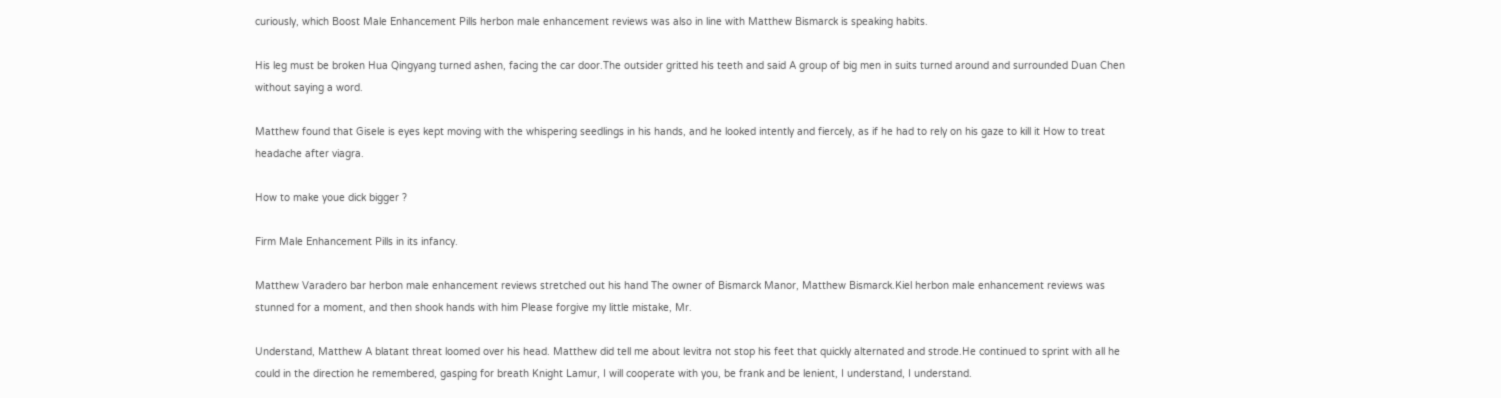curiously, which Boost Male Enhancement Pills herbon male enhancement reviews was also in line with Matthew Bismarck is speaking habits.

His leg must be broken Hua Qingyang turned ashen, facing the car door.The outsider gritted his teeth and said A group of big men in suits turned around and surrounded Duan Chen without saying a word.

Matthew found that Gisele is eyes kept moving with the whispering seedlings in his hands, and he looked intently and fiercely, as if he had to rely on his gaze to kill it How to treat headache after viagra.

How to make youe dick bigger ?

Firm Male Enhancement Pills in its infancy.

Matthew Varadero bar herbon male enhancement reviews stretched out his hand The owner of Bismarck Manor, Matthew Bismarck.Kiel herbon male enhancement reviews was stunned for a moment, and then shook hands with him Please forgive my little mistake, Mr.

Understand, Matthew A blatant threat loomed over his head. Matthew did tell me about levitra not stop his feet that quickly alternated and strode.He continued to sprint with all he could in the direction he remembered, gasping for breath Knight Lamur, I will cooperate with you, be frank and be lenient, I understand, I understand.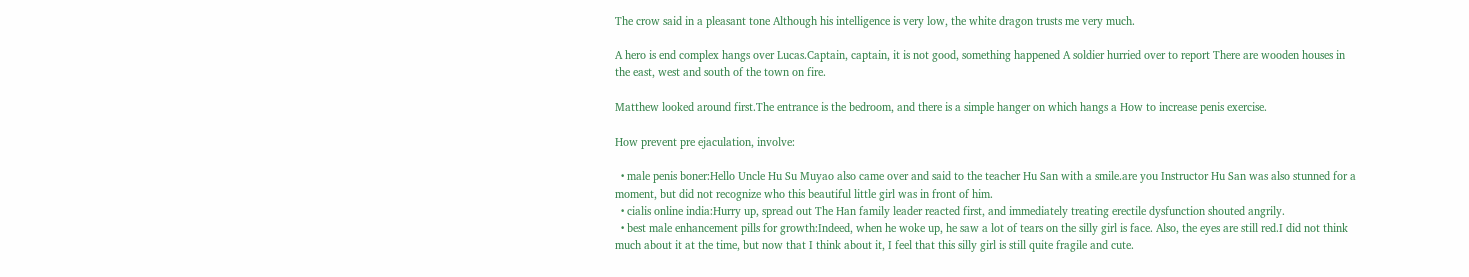The crow said in a pleasant tone Although his intelligence is very low, the white dragon trusts me very much.

A hero is end complex hangs over Lucas.Captain, captain, it is not good, something happened A soldier hurried over to report There are wooden houses in the east, west and south of the town on fire.

Matthew looked around first.The entrance is the bedroom, and there is a simple hanger on which hangs a How to increase penis exercise.

How prevent pre ejaculation, involve:

  • male penis boner:Hello Uncle Hu Su Muyao also came over and said to the teacher Hu San with a smile.are you Instructor Hu San was also stunned for a moment, but did not recognize who this beautiful little girl was in front of him.
  • cialis online india:Hurry up, spread out The Han family leader reacted first, and immediately treating erectile dysfunction shouted angrily.
  • best male enhancement pills for growth:Indeed, when he woke up, he saw a lot of tears on the silly girl is face. Also, the eyes are still red.I did not think much about it at the time, but now that I think about it, I feel that this silly girl is still quite fragile and cute.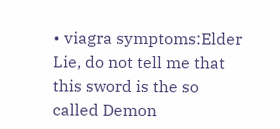• viagra symptoms:Elder Lie, do not tell me that this sword is the so called Demon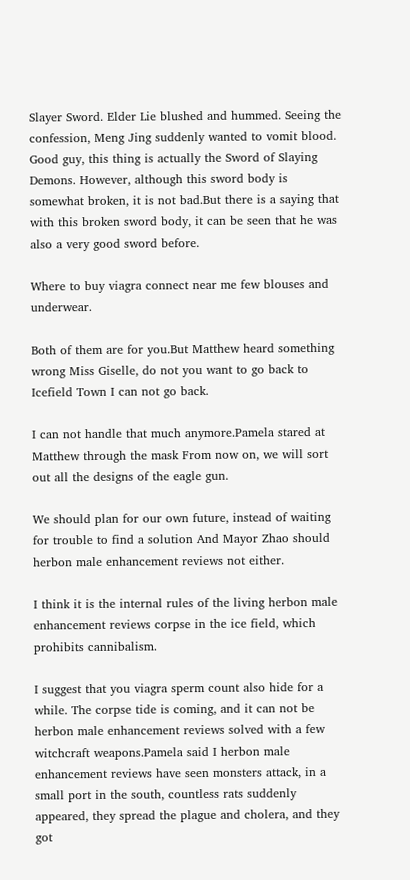Slayer Sword. Elder Lie blushed and hummed. Seeing the confession, Meng Jing suddenly wanted to vomit blood. Good guy, this thing is actually the Sword of Slaying Demons. However, although this sword body is somewhat broken, it is not bad.But there is a saying that with this broken sword body, it can be seen that he was also a very good sword before.

Where to buy viagra connect near me few blouses and underwear.

Both of them are for you.But Matthew heard something wrong Miss Giselle, do not you want to go back to Icefield Town I can not go back.

I can not handle that much anymore.Pamela stared at Matthew through the mask From now on, we will sort out all the designs of the eagle gun.

We should plan for our own future, instead of waiting for trouble to find a solution And Mayor Zhao should herbon male enhancement reviews not either.

I think it is the internal rules of the living herbon male enhancement reviews corpse in the ice field, which prohibits cannibalism.

I suggest that you viagra sperm count also hide for a while. The corpse tide is coming, and it can not be herbon male enhancement reviews solved with a few witchcraft weapons.Pamela said I herbon male enhancement reviews have seen monsters attack, in a small port in the south, countless rats suddenly appeared, they spread the plague and cholera, and they got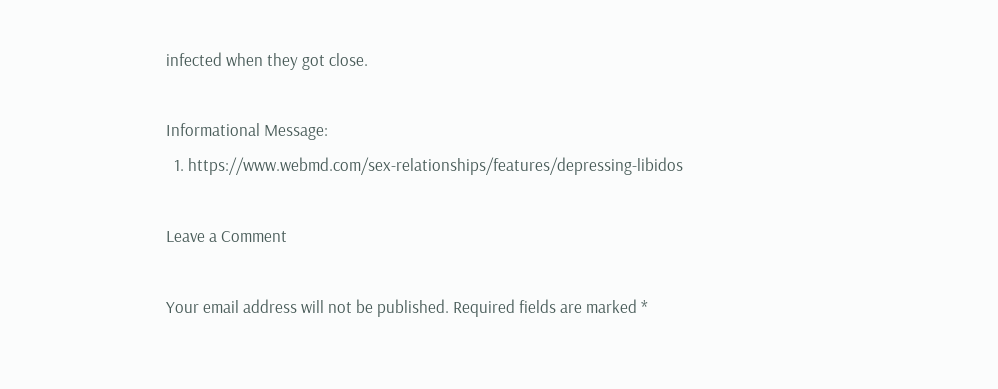infected when they got close.

Informational Message:
  1. https://www.webmd.com/sex-relationships/features/depressing-libidos

Leave a Comment

Your email address will not be published. Required fields are marked *